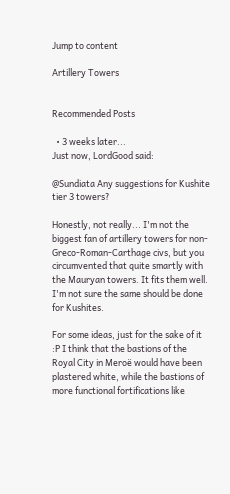Jump to content

Artillery Towers


Recommended Posts

  • 3 weeks later...
Just now, LordGood said:

@Sundiata Any suggestions for Kushite tier 3 towers?

Honestly, not really... I'm not the biggest fan of artillery towers for non-Greco-Roman-Carthage civs, but you circumvented that quite smartly with the Mauryan towers. It fits them well. I'm not sure the same should be done for Kushites.

For some ideas, just for the sake of it :P I think that the bastions of the Royal City in Meroë would have been plastered white, while the bastions of more functional fortifications like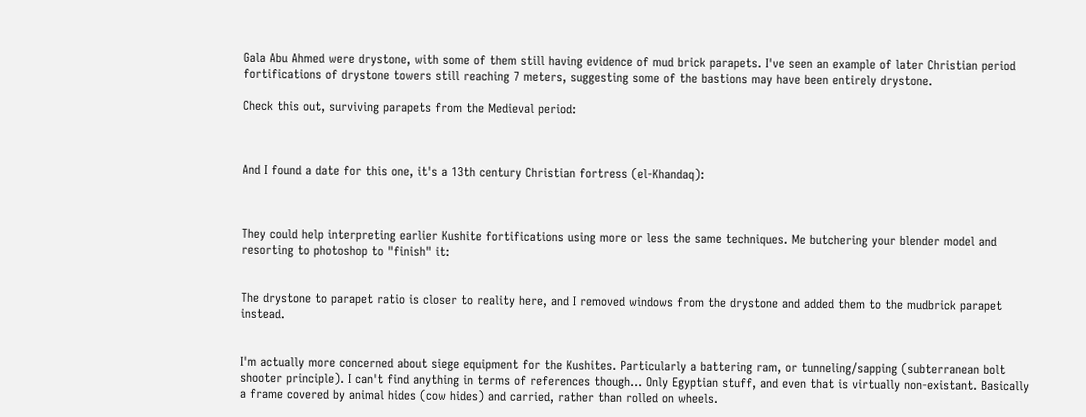Gala Abu Ahmed were drystone, with some of them still having evidence of mud brick parapets. I've seen an example of later Christian period fortifications of drystone towers still reaching 7 meters, suggesting some of the bastions may have been entirely drystone.

Check this out, surviving parapets from the Medieval period:



And I found a date for this one, it's a 13th century Christian fortress (el-Khandaq):



They could help interpreting earlier Kushite fortifications using more or less the same techniques. Me butchering your blender model and resorting to photoshop to "finish" it:


The drystone to parapet ratio is closer to reality here, and I removed windows from the drystone and added them to the mudbrick parapet instead.


I'm actually more concerned about siege equipment for the Kushites. Particularly a battering ram, or tunneling/sapping (subterranean bolt shooter principle). I can't find anything in terms of references though... Only Egyptian stuff, and even that is virtually non-existant. Basically a frame covered by animal hides (cow hides) and carried, rather than rolled on wheels.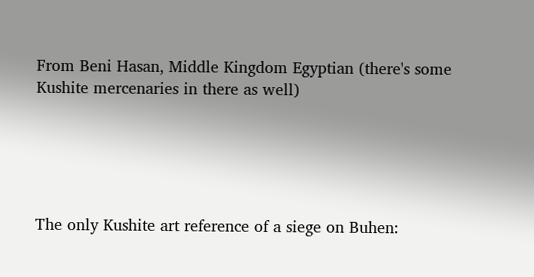From Beni Hasan, Middle Kingdom Egyptian (there's some Kushite mercenaries in there as well)





The only Kushite art reference of a siege on Buhen: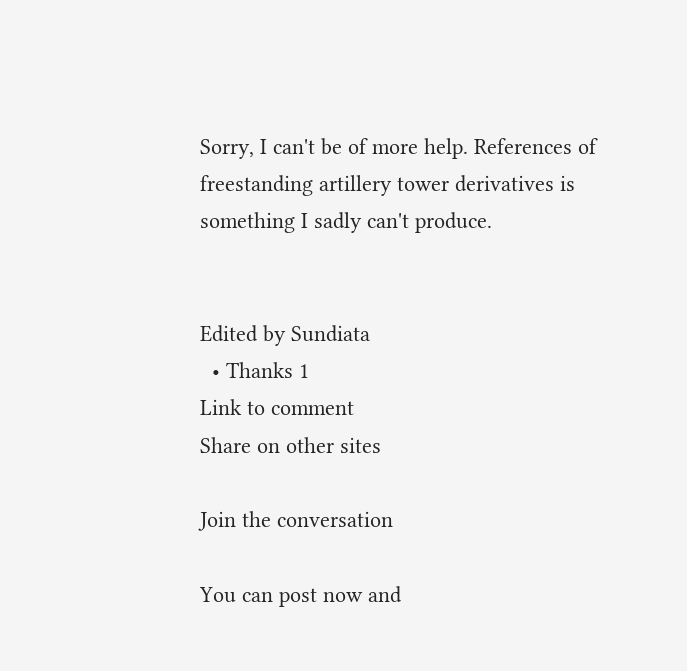Sorry, I can't be of more help. References of freestanding artillery tower derivatives is something I sadly can't produce.


Edited by Sundiata
  • Thanks 1
Link to comment
Share on other sites

Join the conversation

You can post now and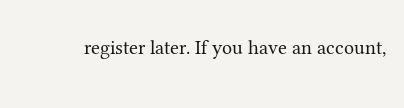register later. If you have an account,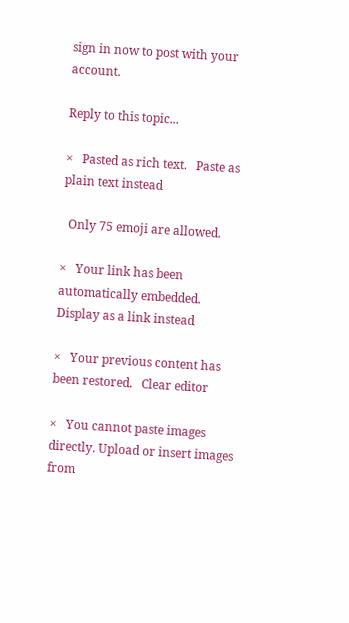sign in now to post with your account.

Reply to this topic...

×   Pasted as rich text.   Paste as plain text instead

  Only 75 emoji are allowed.

×   Your link has been automatically embedded.   Display as a link instead

×   Your previous content has been restored.   Clear editor

×   You cannot paste images directly. Upload or insert images from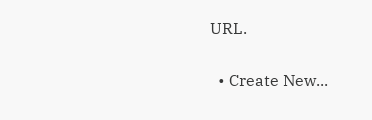URL.


  • Create New...